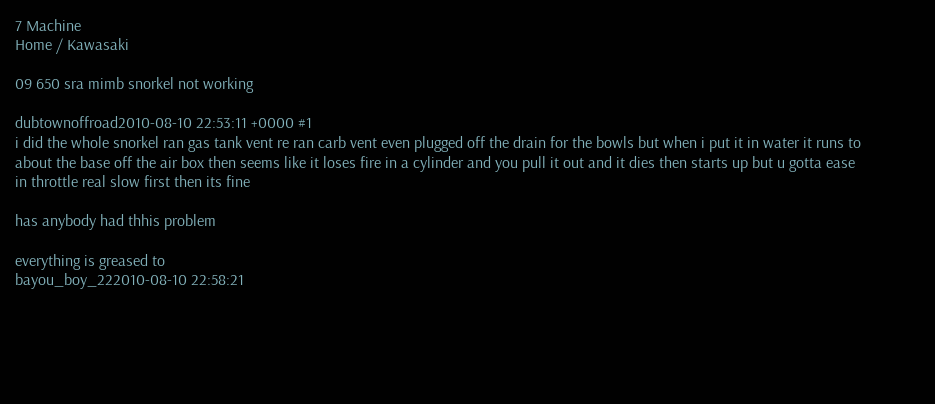7 Machine
Home / Kawasaki

09 650 sra mimb snorkel not working

dubtownoffroad2010-08-10 22:53:11 +0000 #1
i did the whole snorkel ran gas tank vent re ran carb vent even plugged off the drain for the bowls but when i put it in water it runs to about the base off the air box then seems like it loses fire in a cylinder and you pull it out and it dies then starts up but u gotta ease in throttle real slow first then its fine

has anybody had thhis problem

everything is greased to
bayou_boy_222010-08-10 22:58:21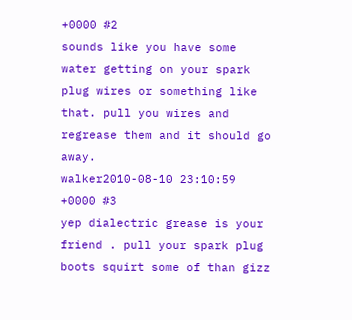+0000 #2
sounds like you have some water getting on your spark plug wires or something like that. pull you wires and regrease them and it should go away.
walker2010-08-10 23:10:59 +0000 #3
yep dialectric grease is your friend . pull your spark plug boots squirt some of than gizz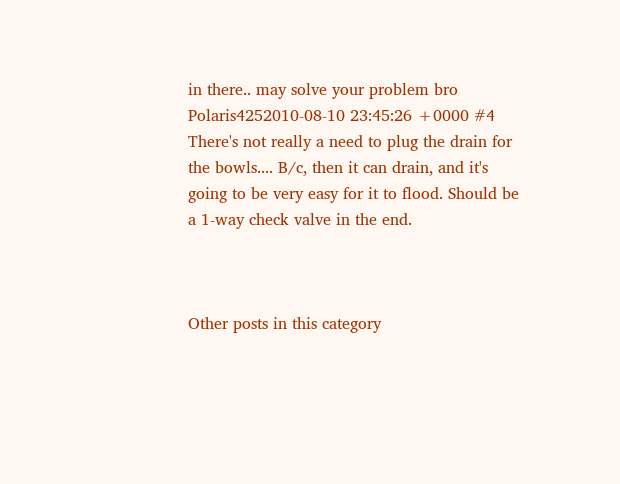in there.. may solve your problem bro
Polaris4252010-08-10 23:45:26 +0000 #4
There's not really a need to plug the drain for the bowls.... B/c, then it can drain, and it's going to be very easy for it to flood. Should be a 1-way check valve in the end.



Other posts in this category